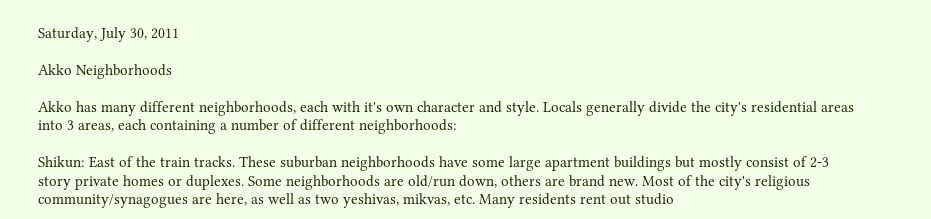Saturday, July 30, 2011

Akko Neighborhoods

Akko has many different neighborhoods, each with it's own character and style. Locals generally divide the city's residential areas into 3 areas, each containing a number of different neighborhoods:

Shikun: East of the train tracks. These suburban neighborhoods have some large apartment buildings but mostly consist of 2-3 story private homes or duplexes. Some neighborhoods are old/run down, others are brand new. Most of the city's religious community/synagogues are here, as well as two yeshivas, mikvas, etc. Many residents rent out studio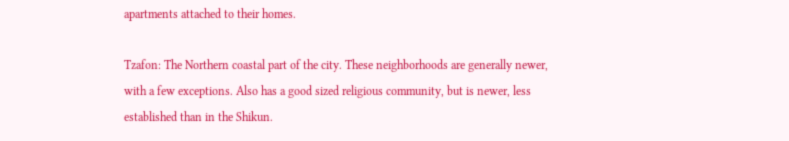apartments attached to their homes.

Tzafon: The Northern coastal part of the city. These neighborhoods are generally newer, with a few exceptions. Also has a good sized religious community, but is newer, less established than in the Shikun.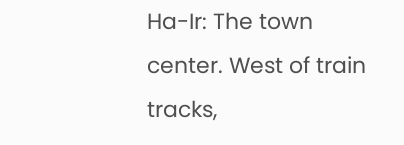Ha-Ir: The town center. West of train tracks,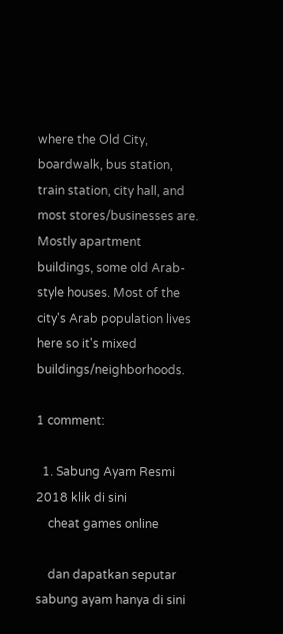where the Old City, boardwalk, bus station, train station, city hall, and most stores/businesses are. Mostly apartment buildings, some old Arab-style houses. Most of the city's Arab population lives here so it's mixed buildings/neighborhoods.

1 comment:

  1. Sabung Ayam Resmi 2018 klik di sini
    cheat games online

    dan dapatkan seputar sabung ayam hanya di sini